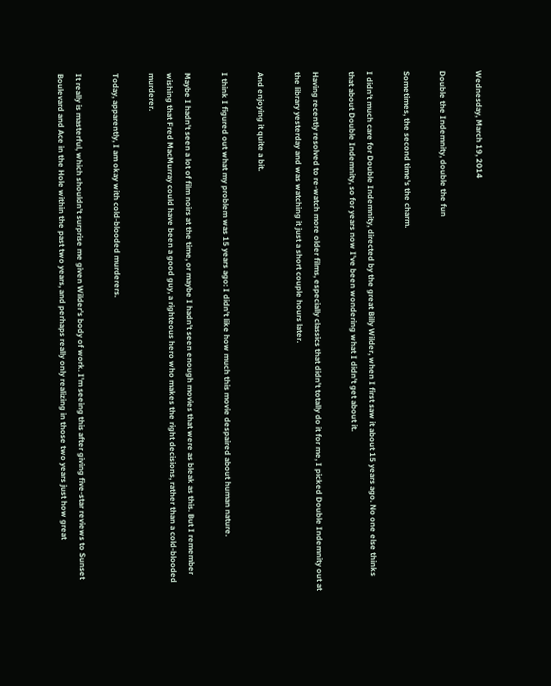Wednesday, March 19, 2014

Double the Indemnity, double the fun

Sometimes, the second time's the charm.

I didn't much care for Double Indemnity, directed by the great Billy Wilder, when I first saw it about 15 years ago. No one else thinks that about Double Indemnity, so for years now I've been wondering what I didn't get about it.

Having recently resolved to re-watch more older films, especially classics that didn't totally do it for me, I picked Double Indemnity out at the library yesterday and was watching it just a short couple hours later.

And enjoying it quite a bit.

I think I figured out what my problem was 15 years ago: I didn't like how much this movie despaired about human nature.

Maybe I hadn't seen a lot of film noirs at the time, or maybe I hadn't seen enough movies that were as bleak as this. But I remember wishing that Fred MacMurray could have been a good guy, a righteous hero who makes the right decisions, rather than a cold-blooded murderer.

Today, apparently, I am okay with cold-blooded murderers.

It really is masterful, which shouldn't surprise me given Wilder's body of work. I'm seeing this after giving five-star reviews to Sunset Boulevard and Ace in the Hole within the past two years, and perhaps really only realizing in those two years just how great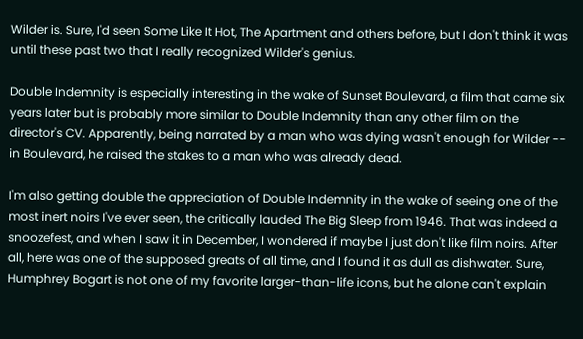Wilder is. Sure, I'd seen Some Like It Hot, The Apartment and others before, but I don't think it was until these past two that I really recognized Wilder's genius.

Double Indemnity is especially interesting in the wake of Sunset Boulevard, a film that came six years later but is probably more similar to Double Indemnity than any other film on the director's CV. Apparently, being narrated by a man who was dying wasn't enough for Wilder -- in Boulevard, he raised the stakes to a man who was already dead.

I'm also getting double the appreciation of Double Indemnity in the wake of seeing one of the most inert noirs I've ever seen, the critically lauded The Big Sleep from 1946. That was indeed a snoozefest, and when I saw it in December, I wondered if maybe I just don't like film noirs. After all, here was one of the supposed greats of all time, and I found it as dull as dishwater. Sure, Humphrey Bogart is not one of my favorite larger-than-life icons, but he alone can't explain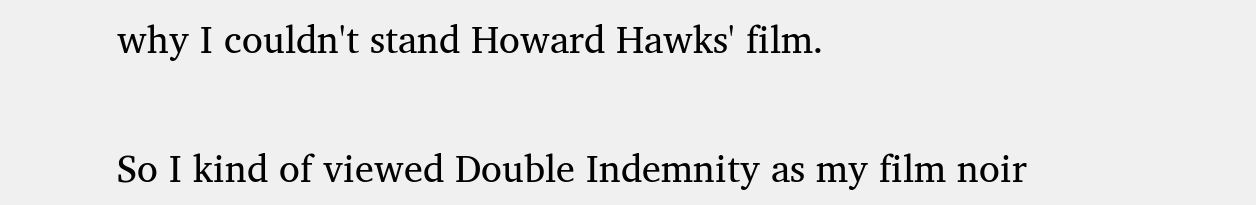why I couldn't stand Howard Hawks' film.

So I kind of viewed Double Indemnity as my film noir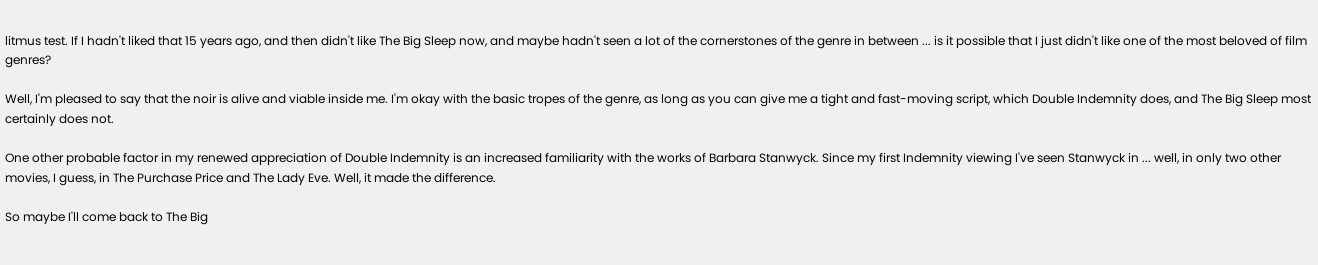litmus test. If I hadn't liked that 15 years ago, and then didn't like The Big Sleep now, and maybe hadn't seen a lot of the cornerstones of the genre in between ... is it possible that I just didn't like one of the most beloved of film genres?

Well, I'm pleased to say that the noir is alive and viable inside me. I'm okay with the basic tropes of the genre, as long as you can give me a tight and fast-moving script, which Double Indemnity does, and The Big Sleep most certainly does not.

One other probable factor in my renewed appreciation of Double Indemnity is an increased familiarity with the works of Barbara Stanwyck. Since my first Indemnity viewing I've seen Stanwyck in ... well, in only two other movies, I guess, in The Purchase Price and The Lady Eve. Well, it made the difference.

So maybe I'll come back to The Big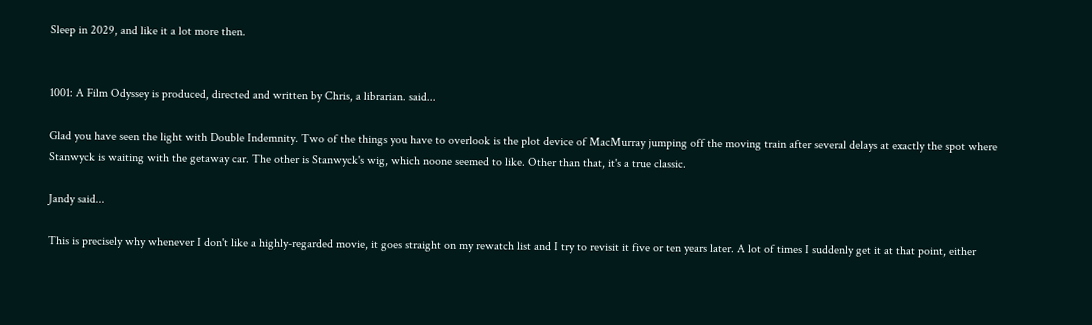Sleep in 2029, and like it a lot more then.


1001: A Film Odyssey is produced, directed and written by Chris, a librarian. said...

Glad you have seen the light with Double Indemnity. Two of the things you have to overlook is the plot device of MacMurray jumping off the moving train after several delays at exactly the spot where Stanwyck is waiting with the getaway car. The other is Stanwyck's wig, which noone seemed to like. Other than that, it's a true classic.

Jandy said...

This is precisely why whenever I don't like a highly-regarded movie, it goes straight on my rewatch list and I try to revisit it five or ten years later. A lot of times I suddenly get it at that point, either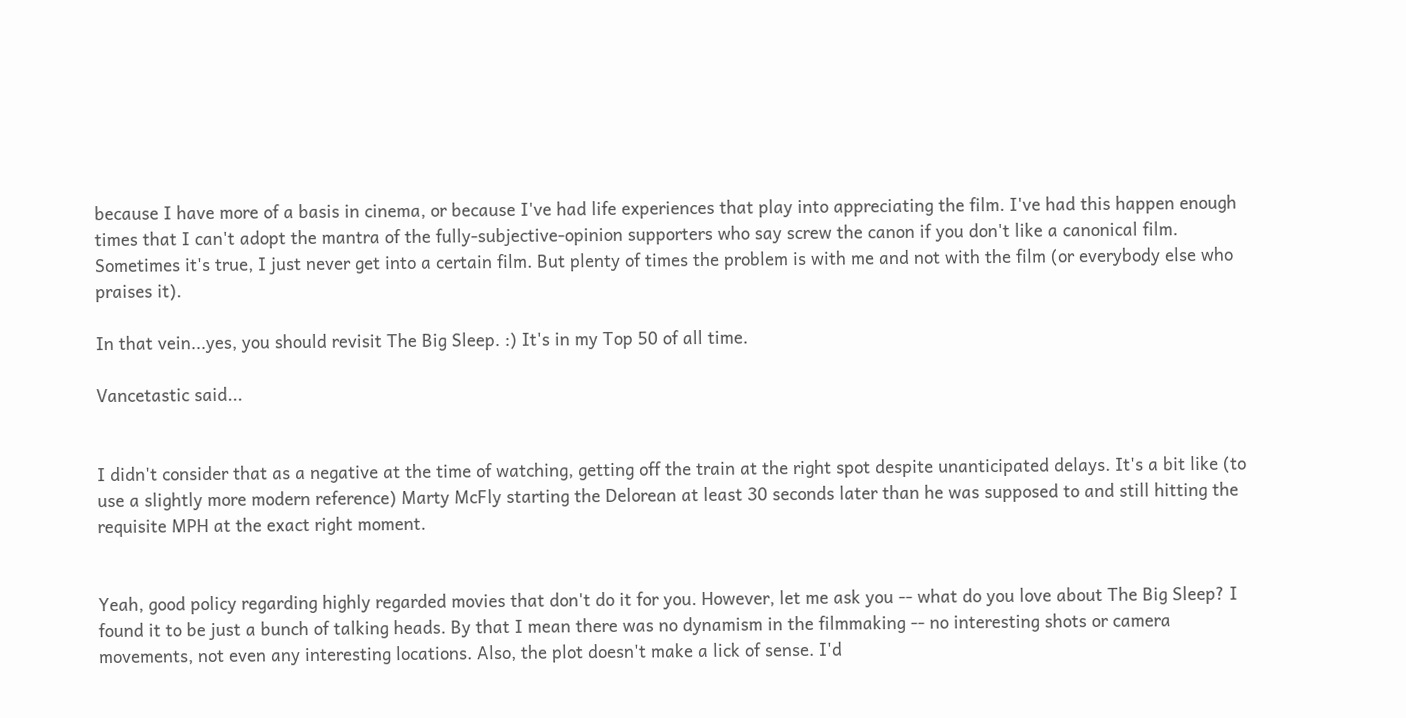because I have more of a basis in cinema, or because I've had life experiences that play into appreciating the film. I've had this happen enough times that I can't adopt the mantra of the fully-subjective-opinion supporters who say screw the canon if you don't like a canonical film. Sometimes it's true, I just never get into a certain film. But plenty of times the problem is with me and not with the film (or everybody else who praises it).

In that vein...yes, you should revisit The Big Sleep. :) It's in my Top 50 of all time.

Vancetastic said...


I didn't consider that as a negative at the time of watching, getting off the train at the right spot despite unanticipated delays. It's a bit like (to use a slightly more modern reference) Marty McFly starting the Delorean at least 30 seconds later than he was supposed to and still hitting the requisite MPH at the exact right moment.


Yeah, good policy regarding highly regarded movies that don't do it for you. However, let me ask you -- what do you love about The Big Sleep? I found it to be just a bunch of talking heads. By that I mean there was no dynamism in the filmmaking -- no interesting shots or camera movements, not even any interesting locations. Also, the plot doesn't make a lick of sense. I'd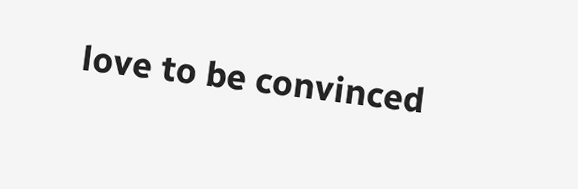love to be convinced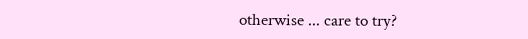otherwise ... care to try?